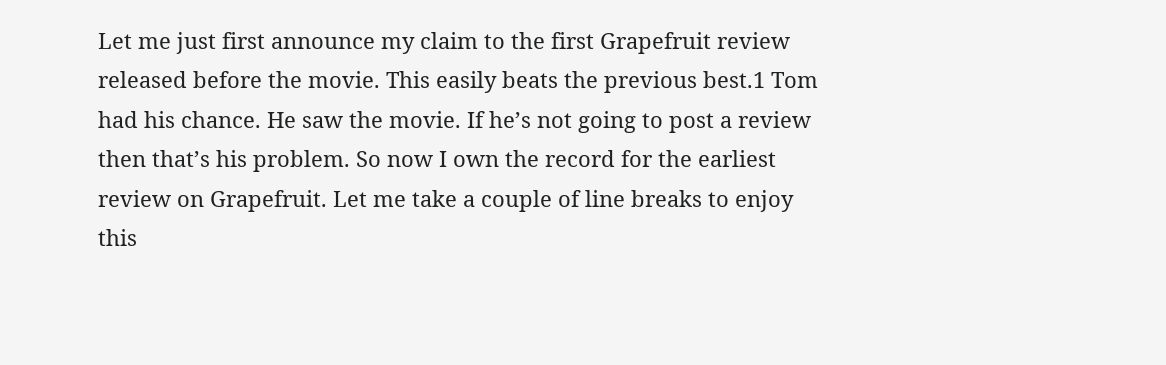Let me just first announce my claim to the first Grapefruit review released before the movie. This easily beats the previous best.1 Tom had his chance. He saw the movie. If he’s not going to post a review then that’s his problem. So now I own the record for the earliest review on Grapefruit. Let me take a couple of line breaks to enjoy this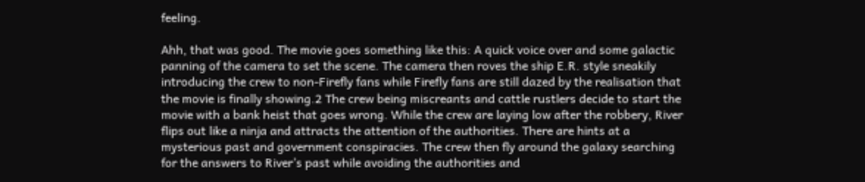feeling.

Ahh, that was good. The movie goes something like this: A quick voice over and some galactic panning of the camera to set the scene. The camera then roves the ship E.R. style sneakily introducing the crew to non-Firefly fans while Firefly fans are still dazed by the realisation that the movie is finally showing.2 The crew being miscreants and cattle rustlers decide to start the movie with a bank heist that goes wrong. While the crew are laying low after the robbery, River flips out like a ninja and attracts the attention of the authorities. There are hints at a mysterious past and government conspiracies. The crew then fly around the galaxy searching for the answers to River’s past while avoiding the authorities and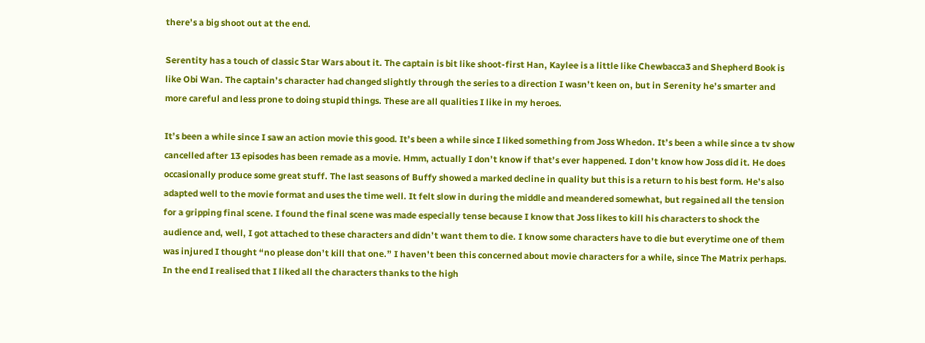there’s a big shoot out at the end.

Serentity has a touch of classic Star Wars about it. The captain is bit like shoot-first Han, Kaylee is a little like Chewbacca3 and Shepherd Book is like Obi Wan. The captain’s character had changed slightly through the series to a direction I wasn’t keen on, but in Serenity he’s smarter and more careful and less prone to doing stupid things. These are all qualities I like in my heroes.

It’s been a while since I saw an action movie this good. It’s been a while since I liked something from Joss Whedon. It’s been a while since a tv show cancelled after 13 episodes has been remade as a movie. Hmm, actually I don’t know if that’s ever happened. I don’t know how Joss did it. He does occasionally produce some great stuff. The last seasons of Buffy showed a marked decline in quality but this is a return to his best form. He’s also adapted well to the movie format and uses the time well. It felt slow in during the middle and meandered somewhat, but regained all the tension for a gripping final scene. I found the final scene was made especially tense because I know that Joss likes to kill his characters to shock the audience and, well, I got attached to these characters and didn’t want them to die. I know some characters have to die but everytime one of them was injured I thought “no please don’t kill that one.” I haven’t been this concerned about movie characters for a while, since The Matrix perhaps. In the end I realised that I liked all the characters thanks to the high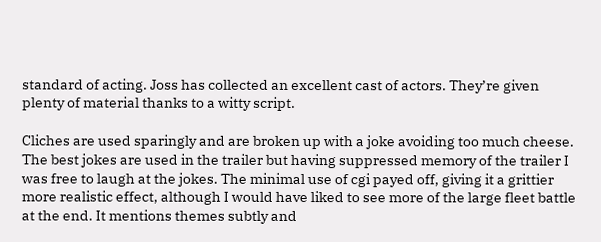standard of acting. Joss has collected an excellent cast of actors. They’re given plenty of material thanks to a witty script.

Cliches are used sparingly and are broken up with a joke avoiding too much cheese. The best jokes are used in the trailer but having suppressed memory of the trailer I was free to laugh at the jokes. The minimal use of cgi payed off, giving it a grittier more realistic effect, although I would have liked to see more of the large fleet battle at the end. It mentions themes subtly and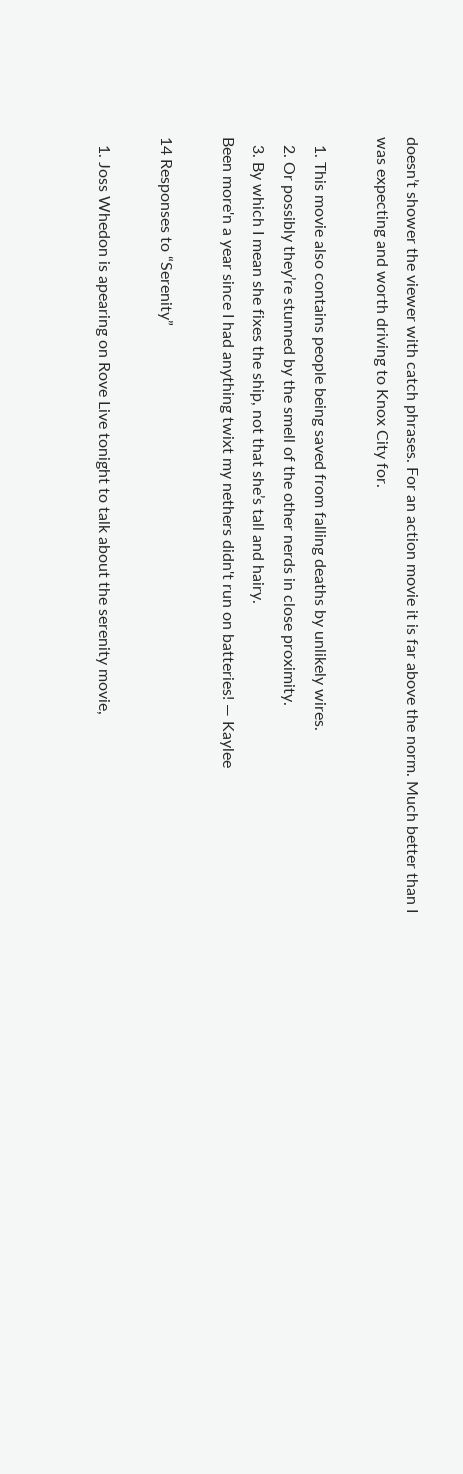doesn’t shower the viewer with catch phrases. For an action movie it is far above the norm. Much better than I was expecting and worth driving to Knox City for.

  1. This movie also contains people being saved from falling deaths by unlikely wires.
  2. Or possibly they’re stunned by the smell of the other nerds in close proximity.
  3. By which I mean she fixes the ship, not that she’s tall and hairy.
Been more'n a year since I had anything twixt my nethers didn't run on batteries! — Kaylee

14 Responses to “Serenity”

  1. Joss Whedon is apearing on Rove Live tonight to talk about the serenity movie,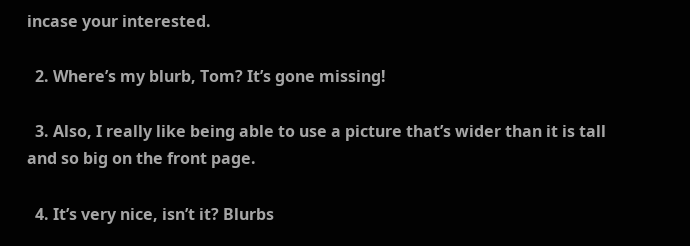incase your interested.

  2. Where’s my blurb, Tom? It’s gone missing!

  3. Also, I really like being able to use a picture that’s wider than it is tall and so big on the front page.

  4. It’s very nice, isn’t it? Blurbs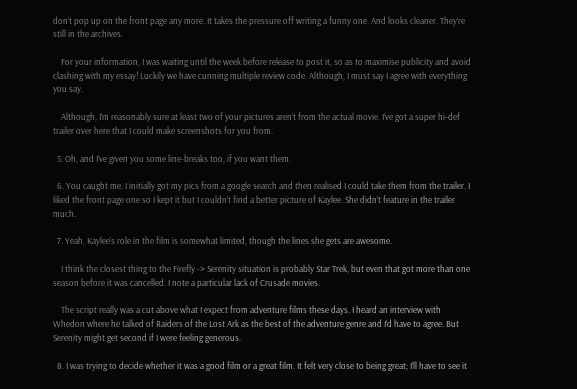don’t pop up on the front page any more. It takes the pressure off writing a funny one. And looks cleaner. They’re still in the archives.

    For your information, I was waiting until the week before release to post it, so as to maximise publicity and avoid clashing with my essay! Luckily we have cunning multiple review code. Although, I must say I agree with everything you say.

    Although, I’m reasonably sure at least two of your pictures aren’t from the actual movie. I’ve got a super hi-def trailer over here that I could make screenshots for you from.

  5. Oh, and I’ve given you some line-breaks too, if you want them.

  6. You caught me. I initially got my pics from a google search and then realised I could take them from the trailer. I liked the front page one so I kept it but I couldn’t find a better picture of Kaylee. She didn’t feature in the trailer much.

  7. Yeah, Kaylee’s role in the film is somewhat limited, though the lines she gets are awesome.

    I think the closest thing to the Firefly -> Serenity situation is probably Star Trek, but even that got more than one season before it was cancelled. I note a particular lack of Crusade movies.

    The script really was a cut above what I expect from adventure films these days. I heard an interview with Whedon where he talked of Raiders of the Lost Ark as the best of the adventure genre and I’d have to agree. But Serenity might get second if I were feeling generous.

  8. I was trying to decide whether it was a good film or a great film. It felt very close to being great; I’ll have to see it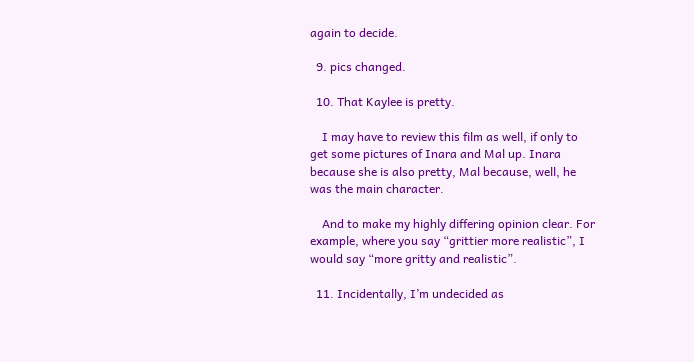again to decide.

  9. pics changed.

  10. That Kaylee is pretty.

    I may have to review this film as well, if only to get some pictures of Inara and Mal up. Inara because she is also pretty, Mal because, well, he was the main character.

    And to make my highly differing opinion clear. For example, where you say “grittier more realistic”, I would say “more gritty and realistic”.

  11. Incidentally, I’m undecided as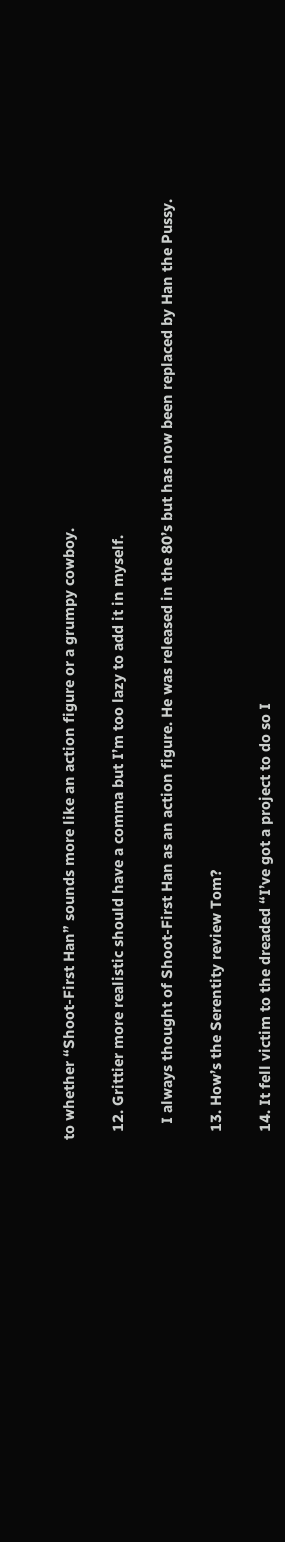to whether “Shoot-First Han” sounds more like an action figure or a grumpy cowboy.

  12. Grittier more realistic should have a comma but I’m too lazy to add it in myself.

    I always thought of Shoot-First Han as an action figure. He was released in the 80’s but has now been replaced by Han the Pussy.

  13. How’s the Serentity review Tom?

  14. It fell victim to the dreaded “I’ve got a project to do so I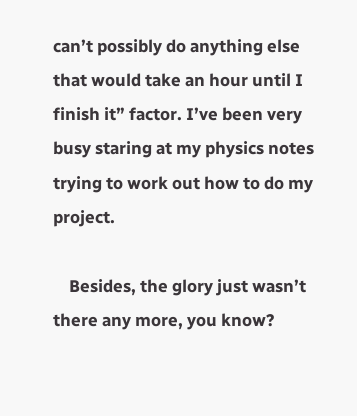can’t possibly do anything else that would take an hour until I finish it” factor. I’ve been very busy staring at my physics notes trying to work out how to do my project.

    Besides, the glory just wasn’t there any more, you know?